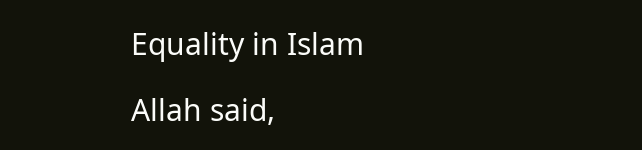Equality in Islam

Allah said,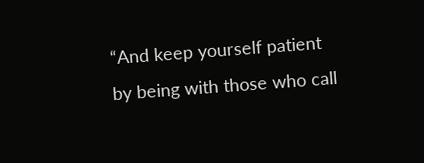“And keep yourself patient by being with those who call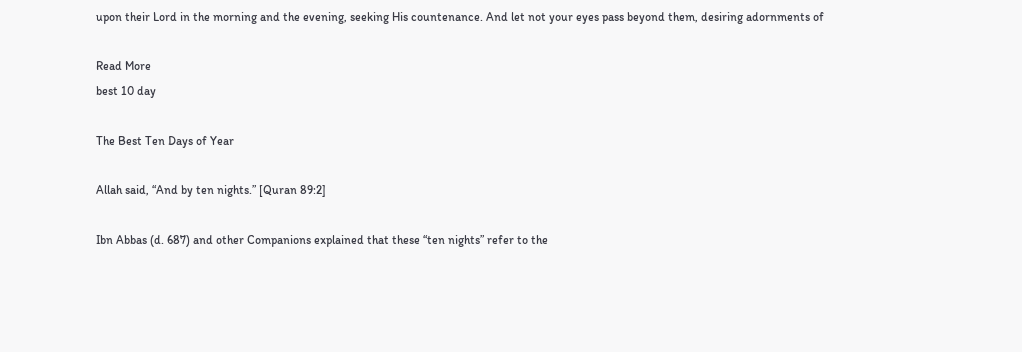upon their Lord in the morning and the evening, seeking His countenance. And let not your eyes pass beyond them, desiring adornments of

Read More
best 10 day

The Best Ten Days of Year

Allah said, “And by ten nights.” [Quran 89:2]

Ibn Abbas (d. 687) and other Companions explained that these “ten nights” refer to the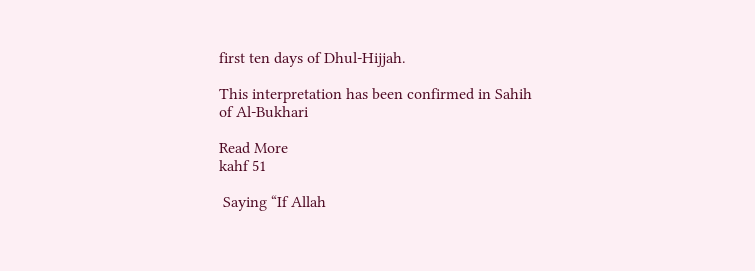first ten days of Dhul-Hijjah.

This interpretation has been confirmed in Sahih of Al-Bukhari

Read More
kahf 51

 Saying “If Allah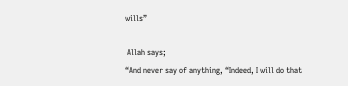wills”

 Allah says;
“And never say of anything, “Indeed, I will do that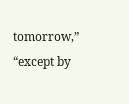tomorrow,” “except by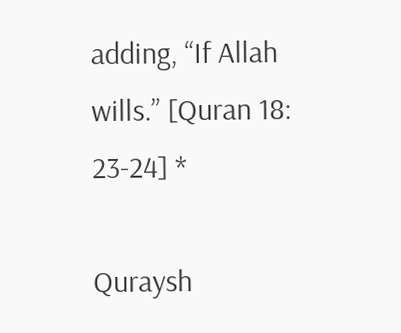adding, “If Allah wills.” [Quran 18: 23-24] *

Quraysh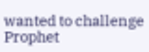wanted to challenge Prophet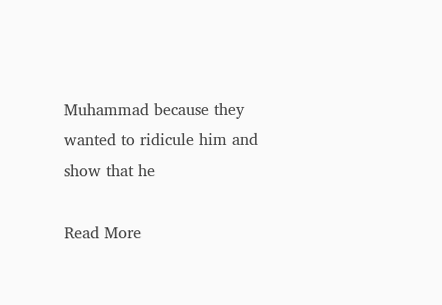Muhammad because they wanted to ridicule him and show that he

Read More